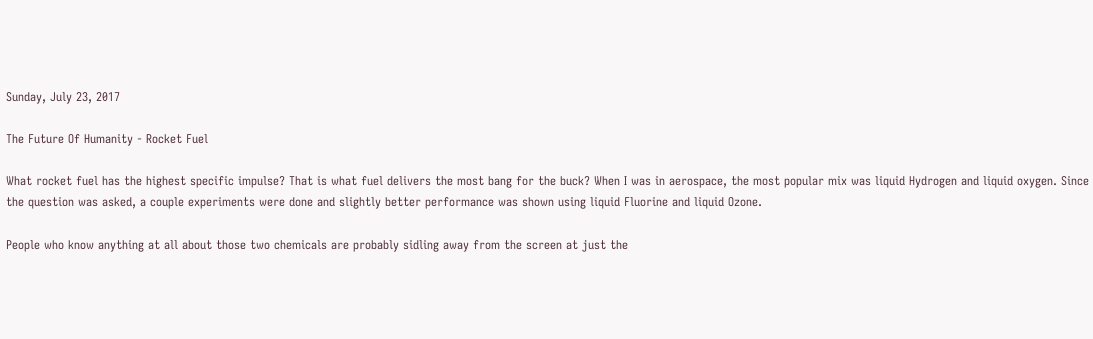Sunday, July 23, 2017

The Future Of Humanity - Rocket Fuel

What rocket fuel has the highest specific impulse? That is what fuel delivers the most bang for the buck? When I was in aerospace, the most popular mix was liquid Hydrogen and liquid oxygen. Since the question was asked, a couple experiments were done and slightly better performance was shown using liquid Fluorine and liquid Ozone.

People who know anything at all about those two chemicals are probably sidling away from the screen at just the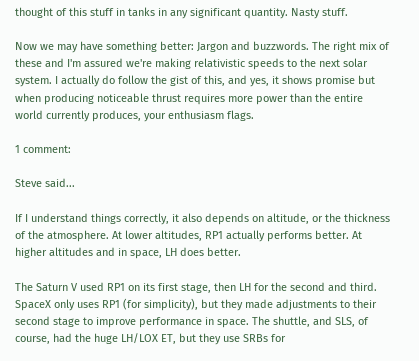thought of this stuff in tanks in any significant quantity. Nasty stuff.

Now we may have something better: Jargon and buzzwords. The right mix of these and I'm assured we're making relativistic speeds to the next solar system. I actually do follow the gist of this, and yes, it shows promise but when producing noticeable thrust requires more power than the entire world currently produces, your enthusiasm flags.

1 comment:

Steve said...

If I understand things correctly, it also depends on altitude, or the thickness of the atmosphere. At lower altitudes, RP1 actually performs better. At higher altitudes and in space, LH does better.

The Saturn V used RP1 on its first stage, then LH for the second and third. SpaceX only uses RP1 (for simplicity), but they made adjustments to their second stage to improve performance in space. The shuttle, and SLS, of course, had the huge LH/LOX ET, but they use SRBs for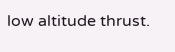low altitude thrust.